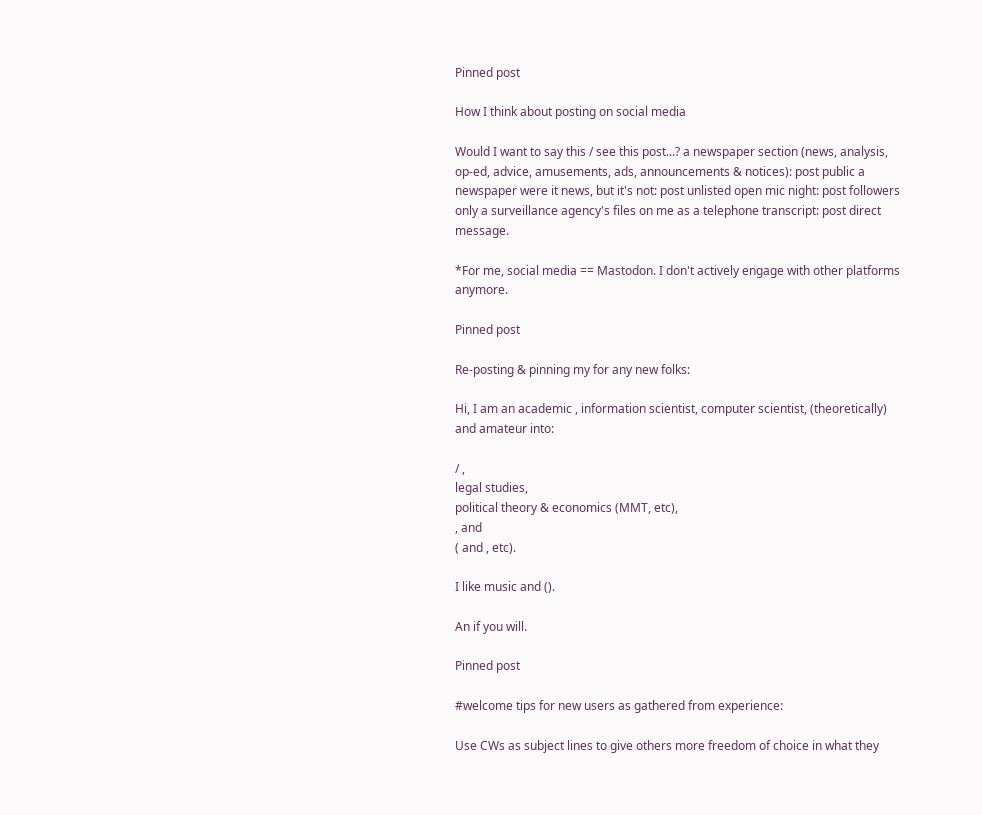Pinned post

How I think about posting on social media

Would I want to say this / see this post...? a newspaper section (news, analysis, op-ed, advice, amusements, ads, announcements & notices): post public a newspaper were it news, but it's not: post unlisted open mic night: post followers only a surveillance agency's files on me as a telephone transcript: post direct message.

*For me, social media == Mastodon. I don't actively engage with other platforms anymore.

Pinned post

Re-posting & pinning my for any new folks:

Hi, I am an academic , information scientist, computer scientist, (theoretically) and amateur into:

/ ,
legal studies,
political theory & economics (MMT, etc),
, and
( and , etc).

I like music and ().

An if you will.

Pinned post

#welcome tips for new users as gathered from experience:

Use CWs as subject lines to give others more freedom of choice in what they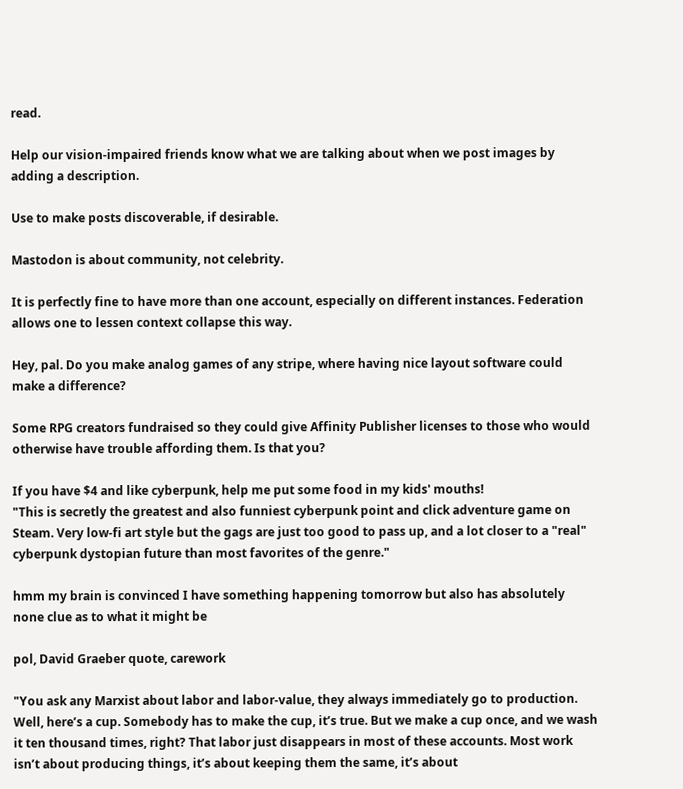read.

Help our vision-impaired friends know what we are talking about when we post images by adding a description.

Use to make posts discoverable, if desirable.

Mastodon is about community, not celebrity.

It is perfectly fine to have more than one account, especially on different instances. Federation allows one to lessen context collapse this way.

Hey, pal. Do you make analog games of any stripe, where having nice layout software could make a difference?

Some RPG creators fundraised so they could give Affinity Publisher licenses to those who would otherwise have trouble affording them. Is that you?

If you have $4 and like cyberpunk, help me put some food in my kids' mouths!
"This is secretly the greatest and also funniest cyberpunk point and click adventure game on Steam. Very low-fi art style but the gags are just too good to pass up, and a lot closer to a "real" cyberpunk dystopian future than most favorites of the genre."

hmm my brain is convinced I have something happening tomorrow but also has absolutely none clue as to what it might be

pol, David Graeber quote, carework

"You ask any Marxist about labor and labor-value, they always immediately go to production. Well, here’s a cup. Somebody has to make the cup, it’s true. But we make a cup once, and we wash it ten thousand times, right? That labor just disappears in most of these accounts. Most work isn’t about producing things, it’s about keeping them the same, it’s about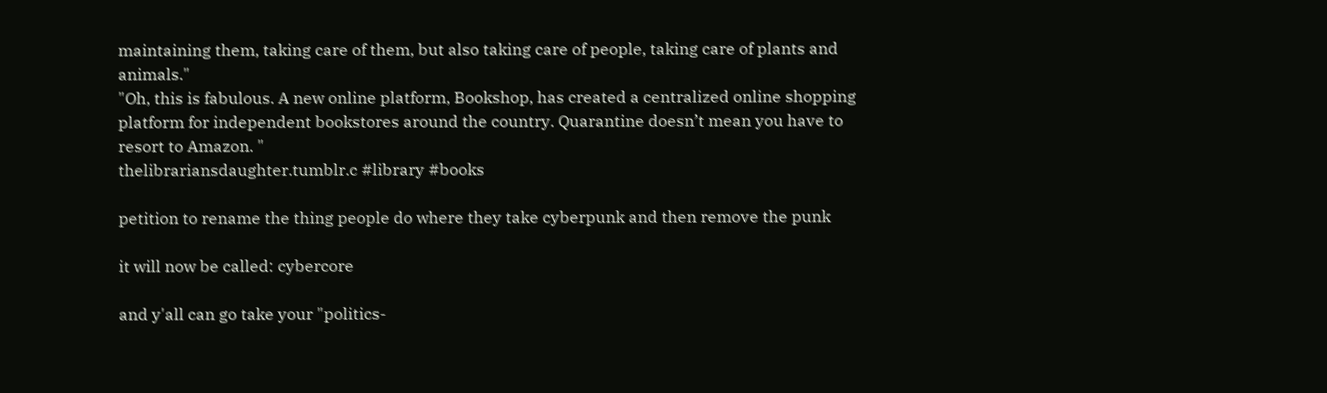maintaining them, taking care of them, but also taking care of people, taking care of plants and animals."
"Oh, this is fabulous. A new online platform, Bookshop, has created a centralized online shopping platform for independent bookstores around the country. Quarantine doesn’t mean you have to resort to Amazon. "
thelibrariansdaughter.tumblr.c #library #books

petition to rename the thing people do where they take cyberpunk and then remove the punk

it will now be called: cybercore

and y'all can go take your "politics-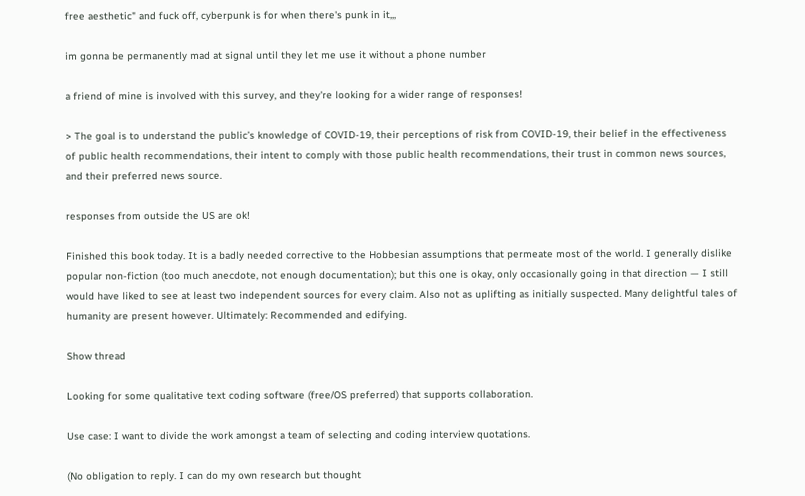free aesthetic" and fuck off, cyberpunk is for when there's punk in it,,,

im gonna be permanently mad at signal until they let me use it without a phone number

a friend of mine is involved with this survey, and they're looking for a wider range of responses!

> The goal is to understand the public’s knowledge of COVID-19, their perceptions of risk from COVID-19, their belief in the effectiveness of public health recommendations, their intent to comply with those public health recommendations, their trust in common news sources, and their preferred news source.

responses from outside the US are ok!

Finished this book today. It is a badly needed corrective to the Hobbesian assumptions that permeate most of the world. I generally dislike popular non-fiction (too much anecdote, not enough documentation); but this one is okay, only occasionally going in that direction — I still would have liked to see at least two independent sources for every claim. Also not as uplifting as initially suspected. Many delightful tales of humanity are present however. Ultimately: Recommended and edifying.

Show thread

Looking for some qualitative text coding software (free/OS preferred) that supports collaboration.

Use case: I want to divide the work amongst a team of selecting and coding interview quotations.

(No obligation to reply. I can do my own research but thought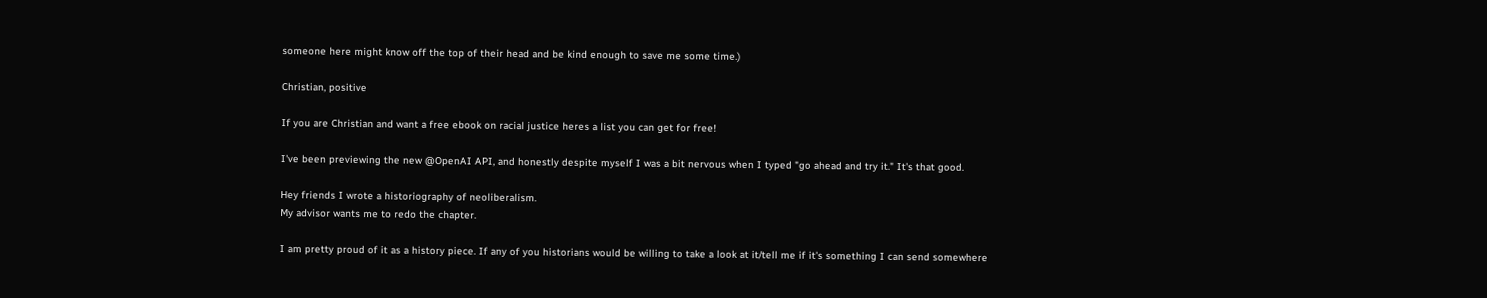someone here might know off the top of their head and be kind enough to save me some time.)

Christian, positive

If you are Christian and want a free ebook on racial justice heres a list you can get for free!

I've been previewing the new @OpenAI API, and honestly despite myself I was a bit nervous when I typed "go ahead and try it." It's that good.

Hey friends I wrote a historiography of neoliberalism.
My advisor wants me to redo the chapter.

I am pretty proud of it as a history piece. If any of you historians would be willing to take a look at it/tell me if it's something I can send somewhere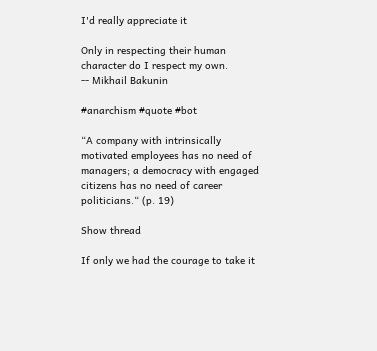I'd really appreciate it

Only in respecting their human character do I respect my own.
-- Mikhail Bakunin

#anarchism #quote #bot

“A company with intrinsically motivated employees has no need of managers; a democracy with engaged citizens has no need of career politicians.“ (p. 19)

Show thread

If only we had the courage to take it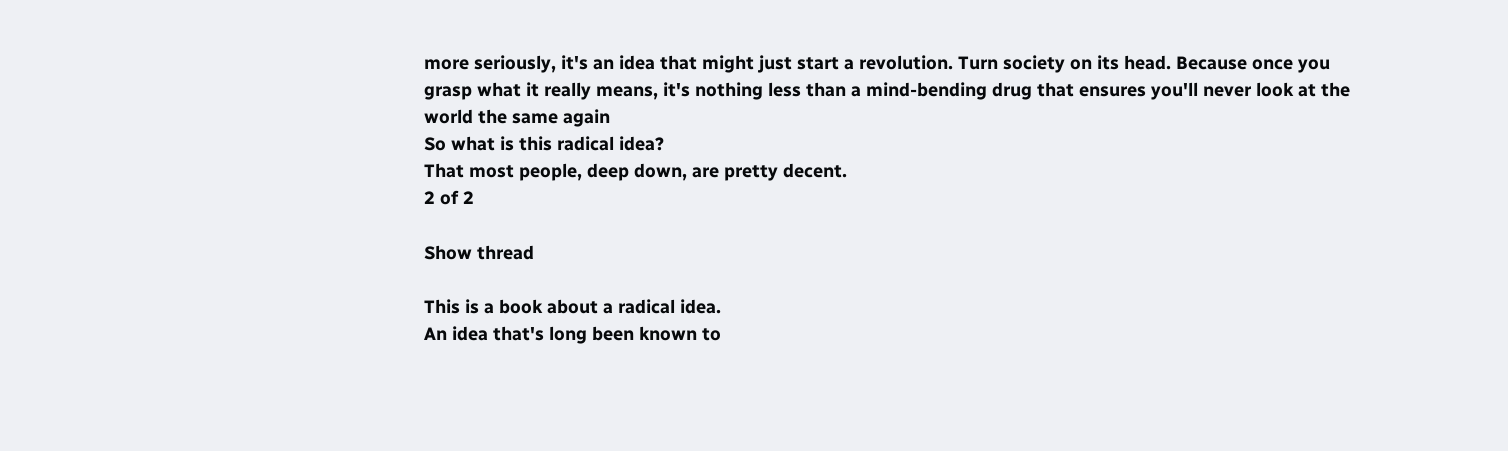more seriously, it's an idea that might just start a revolution. Turn society on its head. Because once you grasp what it really means, it's nothing less than a mind-bending drug that ensures you'll never look at the world the same again
So what is this radical idea?
That most people, deep down, are pretty decent.
2 of 2

Show thread

This is a book about a radical idea.
An idea that's long been known to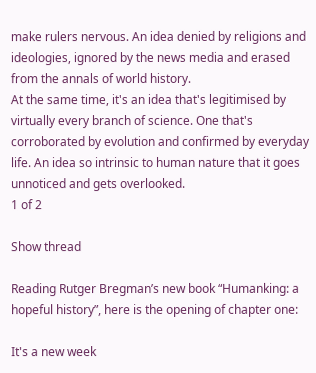make rulers nervous. An idea denied by religions and ideologies, ignored by the news media and erased from the annals of world history.
At the same time, it's an idea that's legitimised by virtually every branch of science. One that's corroborated by evolution and confirmed by everyday life. An idea so intrinsic to human nature that it goes unnoticed and gets overlooked.
1 of 2

Show thread

Reading Rutger Bregman’s new book “Humanking: a hopeful history”, here is the opening of chapter one:

It's a new week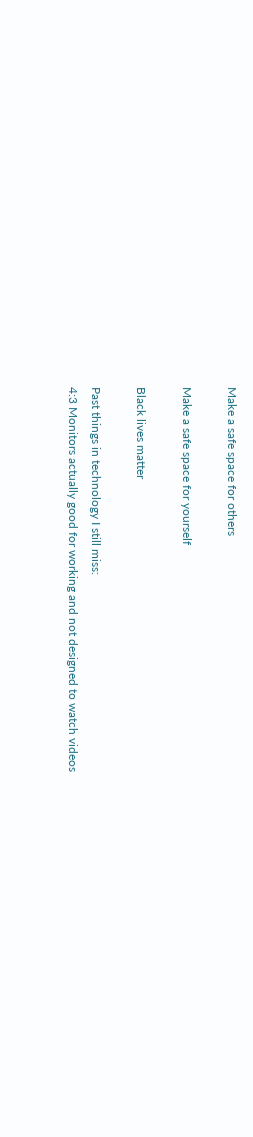Make a safe space for others

Make a safe space for yourself

Black lives matter

Past things in technology I still miss:
4:3 Monitors actually good for working and not designed to watch videos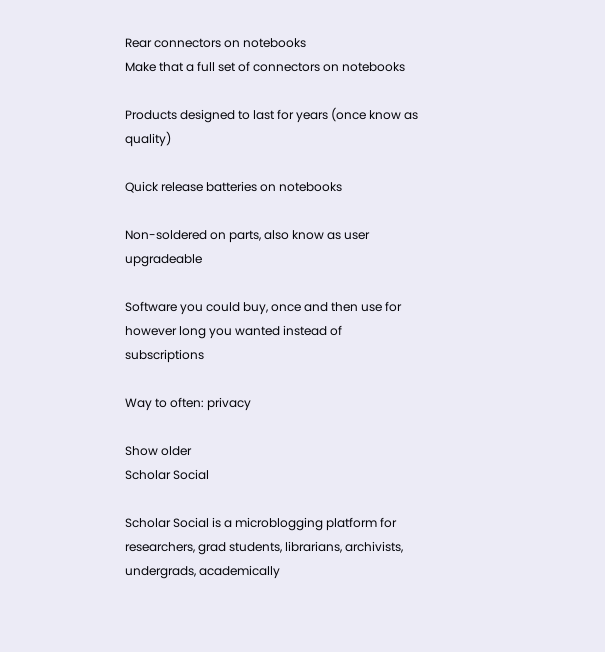Rear connectors on notebooks
Make that a full set of connectors on notebooks

Products designed to last for years (once know as quality)

Quick release batteries on notebooks

Non-soldered on parts, also know as user upgradeable

Software you could buy, once and then use for however long you wanted instead of subscriptions

Way to often: privacy

Show older
Scholar Social

Scholar Social is a microblogging platform for researchers, grad students, librarians, archivists, undergrads, academically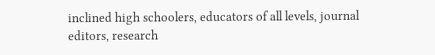inclined high schoolers, educators of all levels, journal editors, research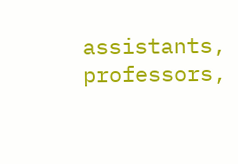assistants, professors,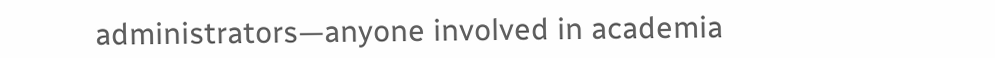administrators—anyone involved in academia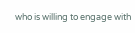who is willing to engage with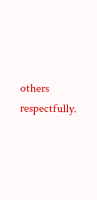others respectfully.